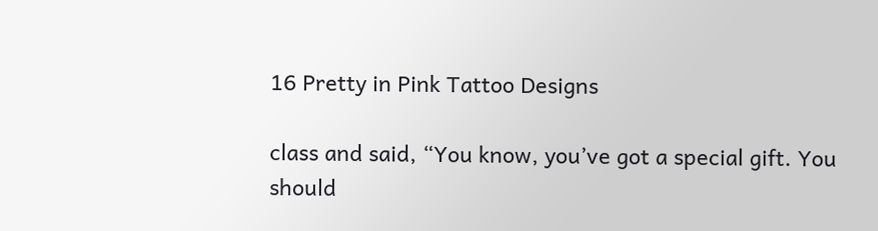16 Pretty in Pink Tattoo Designs

class and said, “You know, you’ve got a special gift. You should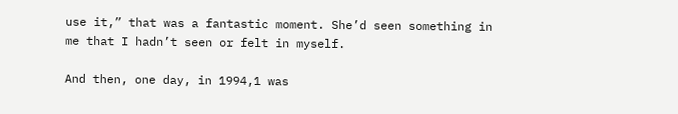use it,” that was a fantastic moment. She’d seen something in me that I hadn’t seen or felt in myself.

And then, one day, in 1994,1 was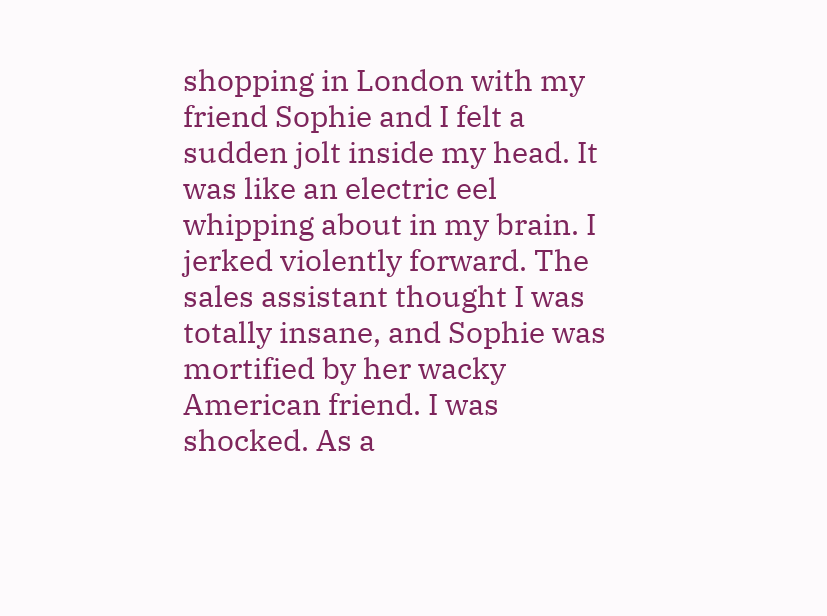shopping in London with my friend Sophie and I felt a sudden jolt inside my head. It was like an electric eel whipping about in my brain. I jerked violently forward. The sales assistant thought I was totally insane, and Sophie was mortified by her wacky American friend. I was shocked. As a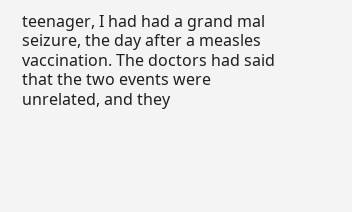teenager, I had had a grand mal seizure, the day after a measles vaccination. The doctors had said that the two events were unrelated, and they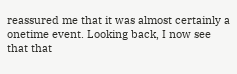reassured me that it was almost certainly a onetime event. Looking back, I now see that that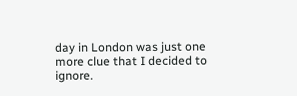day in London was just one more clue that I decided to ignore.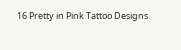16 Pretty in Pink Tattoo Designs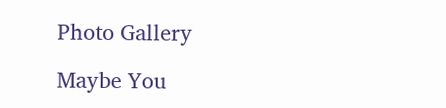Photo Gallery

Maybe You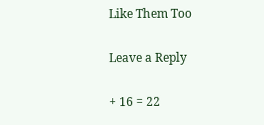Like Them Too

Leave a Reply

+ 16 = 22